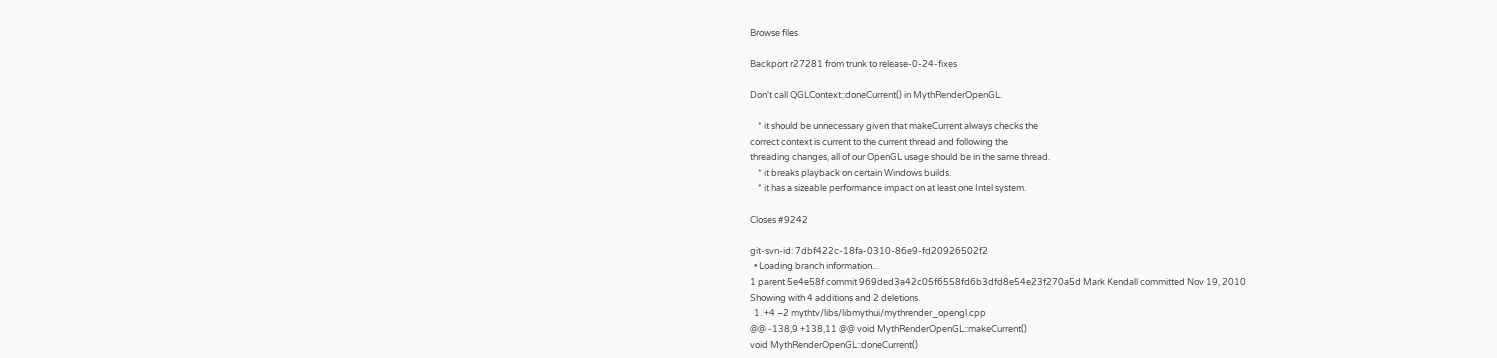Browse files

Backport r27281 from trunk to release-0-24-fixes

Don't call QGLContext::doneCurrent() in MythRenderOpenGL.

    * it should be unnecessary given that makeCurrent always checks the
correct context is current to the current thread and following the
threading changes, all of our OpenGL usage should be in the same thread.
    * it breaks playback on certain Windows builds.
    * it has a sizeable performance impact on at least one Intel system.

Closes #9242

git-svn-id: 7dbf422c-18fa-0310-86e9-fd20926502f2
  • Loading branch information...
1 parent 5e4e58f commit 969ded3a42c05f6558fd6b3dfd8e54e23f270a5d Mark Kendall committed Nov 19, 2010
Showing with 4 additions and 2 deletions.
  1. +4 −2 mythtv/libs/libmythui/mythrender_opengl.cpp
@@ -138,9 +138,11 @@ void MythRenderOpenGL::makeCurrent()
void MythRenderOpenGL::doneCurrent()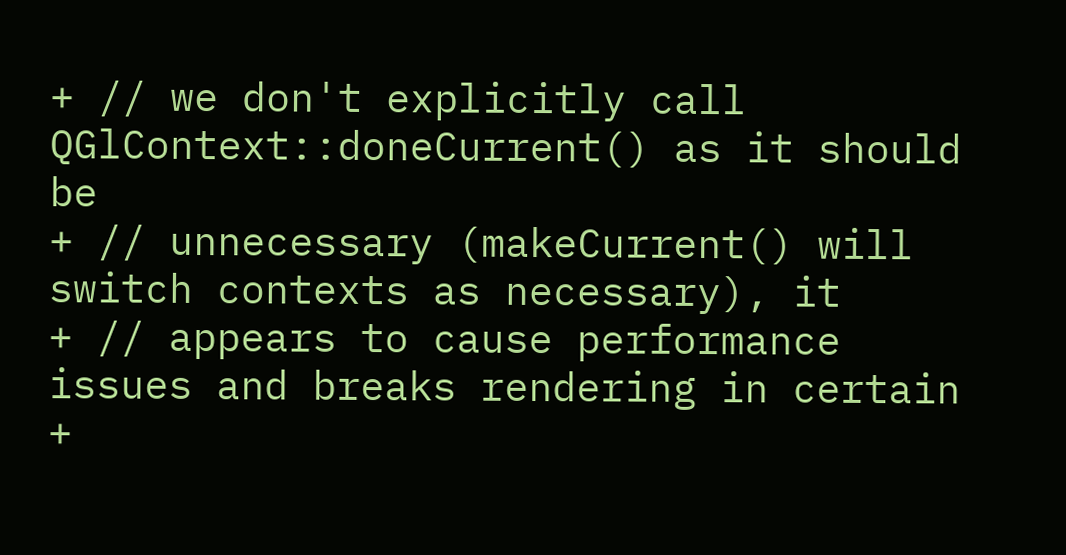+ // we don't explicitly call QGlContext::doneCurrent() as it should be
+ // unnecessary (makeCurrent() will switch contexts as necessary), it
+ // appears to cause performance issues and breaks rendering in certain
+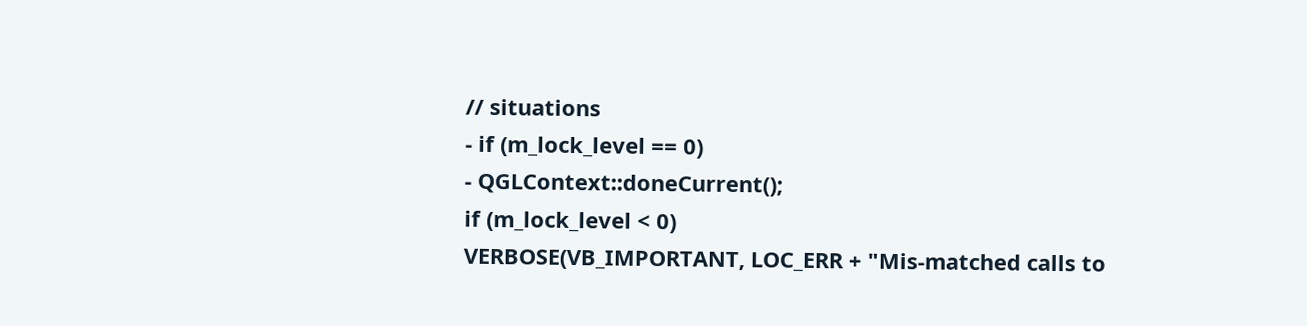// situations
- if (m_lock_level == 0)
- QGLContext::doneCurrent();
if (m_lock_level < 0)
VERBOSE(VB_IMPORTANT, LOC_ERR + "Mis-matched calls to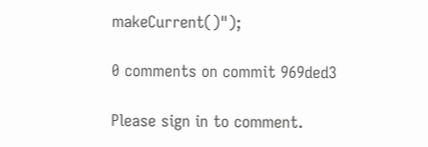makeCurrent()");

0 comments on commit 969ded3

Please sign in to comment.